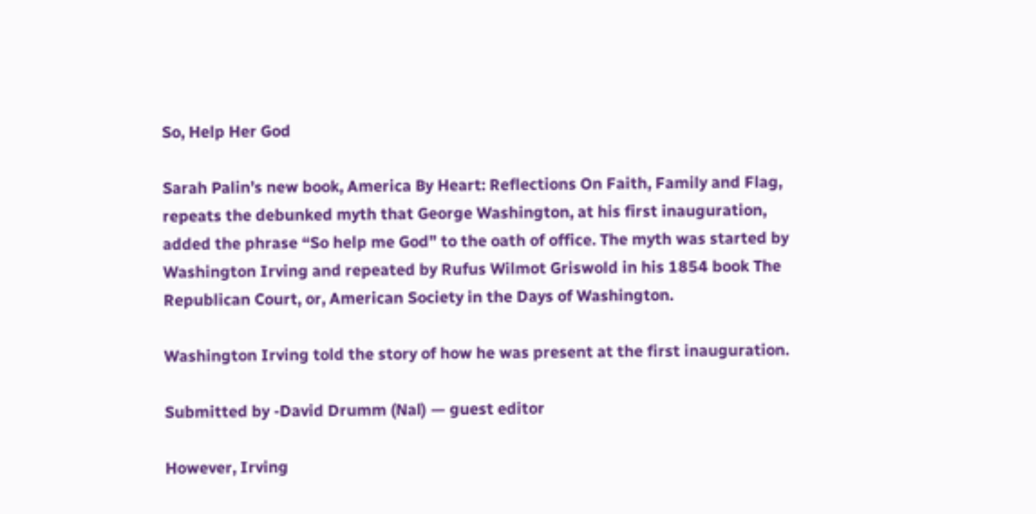So, Help Her God

Sarah Palin’s new book, America By Heart: Reflections On Faith, Family and Flag, repeats the debunked myth that George Washington, at his first inauguration, added the phrase “So help me God” to the oath of office. The myth was started by Washington Irving and repeated by Rufus Wilmot Griswold in his 1854 book The Republican Court, or, American Society in the Days of Washington.

Washington Irving told the story of how he was present at the first inauguration.

Submitted by -David Drumm (Nal) — guest editor

However, Irving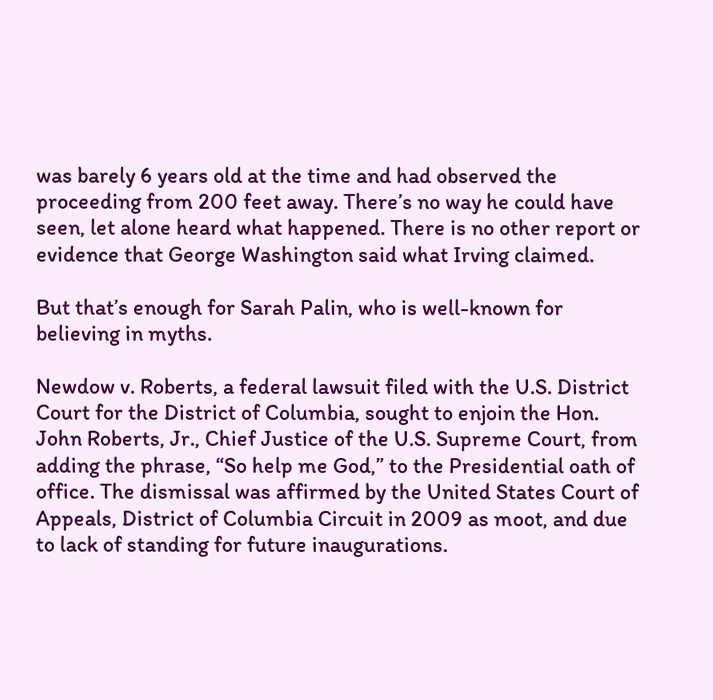was barely 6 years old at the time and had observed the proceeding from 200 feet away. There’s no way he could have seen, let alone heard what happened. There is no other report or evidence that George Washington said what Irving claimed.

But that’s enough for Sarah Palin, who is well-known for believing in myths.

Newdow v. Roberts, a federal lawsuit filed with the U.S. District Court for the District of Columbia, sought to enjoin the Hon. John Roberts, Jr., Chief Justice of the U.S. Supreme Court, from adding the phrase, “So help me God,” to the Presidential oath of office. The dismissal was affirmed by the United States Court of Appeals, District of Columbia Circuit in 2009 as moot, and due to lack of standing for future inaugurations.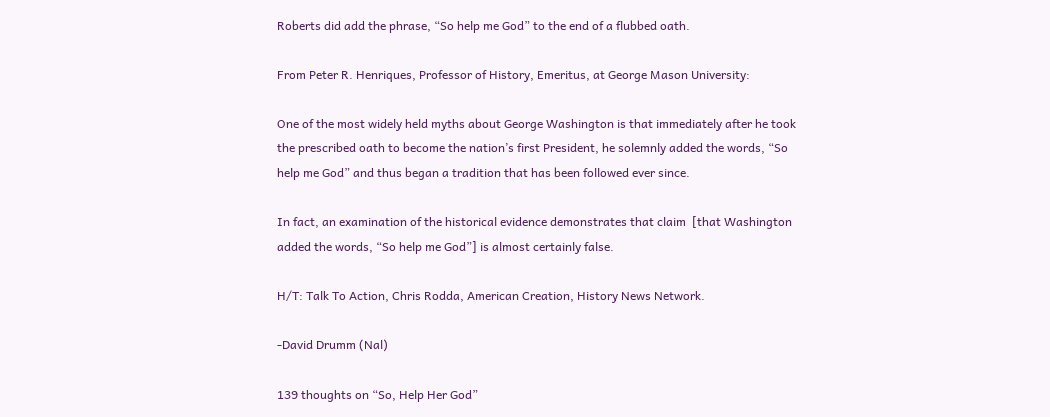Roberts did add the phrase, “So help me God” to the end of a flubbed oath.

From Peter R. Henriques, Professor of History, Emeritus, at George Mason University:

One of the most widely held myths about George Washington is that immediately after he took the prescribed oath to become the nation’s first President, he solemnly added the words, “So help me God” and thus began a tradition that has been followed ever since.

In fact, an examination of the historical evidence demonstrates that claim  [that Washington added the words, “So help me God”] is almost certainly false.

H/T: Talk To Action, Chris Rodda, American Creation, History News Network.

-David Drumm (Nal)

139 thoughts on “So, Help Her God”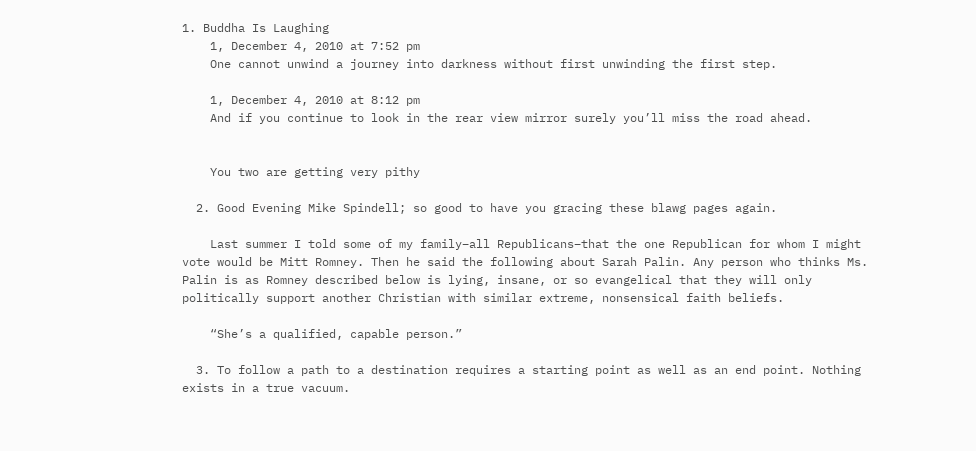1. Buddha Is Laughing
    1, December 4, 2010 at 7:52 pm
    One cannot unwind a journey into darkness without first unwinding the first step.

    1, December 4, 2010 at 8:12 pm
    And if you continue to look in the rear view mirror surely you’ll miss the road ahead.


    You two are getting very pithy

  2. Good Evening Mike Spindell; so good to have you gracing these blawg pages again.

    Last summer I told some of my family–all Republicans–that the one Republican for whom I might vote would be Mitt Romney. Then he said the following about Sarah Palin. Any person who thinks Ms. Palin is as Romney described below is lying, insane, or so evangelical that they will only politically support another Christian with similar extreme, nonsensical faith beliefs.

    “She’s a qualified, capable person.”

  3. To follow a path to a destination requires a starting point as well as an end point. Nothing exists in a true vacuum.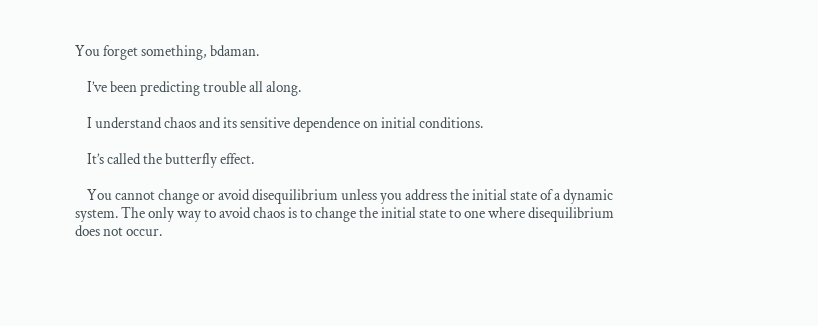You forget something, bdaman.

    I’ve been predicting trouble all along.

    I understand chaos and its sensitive dependence on initial conditions.

    It’s called the butterfly effect.

    You cannot change or avoid disequilibrium unless you address the initial state of a dynamic system. The only way to avoid chaos is to change the initial state to one where disequilibrium does not occur.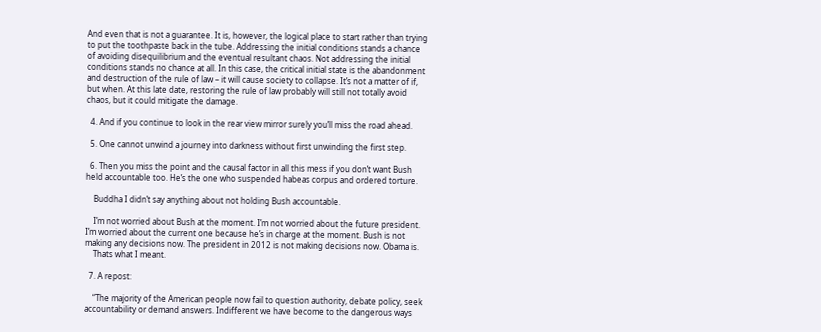And even that is not a guarantee. It is, however, the logical place to start rather than trying to put the toothpaste back in the tube. Addressing the initial conditions stands a chance of avoiding disequilibrium and the eventual resultant chaos. Not addressing the initial conditions stands no chance at all. In this case, the critical initial state is the abandonment and destruction of the rule of law – it will cause society to collapse. It’s not a matter of if, but when. At this late date, restoring the rule of law probably will still not totally avoid chaos, but it could mitigate the damage.

  4. And if you continue to look in the rear view mirror surely you’ll miss the road ahead.

  5. One cannot unwind a journey into darkness without first unwinding the first step.

  6. Then you miss the point and the causal factor in all this mess if you don’t want Bush held accountable too. He’s the one who suspended habeas corpus and ordered torture.

    Buddha I didn’t say anything about not holding Bush accountable.

    I’m not worried about Bush at the moment. I’m not worried about the future president. I’m worried about the current one because he’s in charge at the moment. Bush is not making any decisions now. The president in 2012 is not making decisions now. Obama is.
    Thats what I meant.

  7. A repost:

    “The majority of the American people now fail to question authority, debate policy, seek accountability or demand answers. Indifferent we have become to the dangerous ways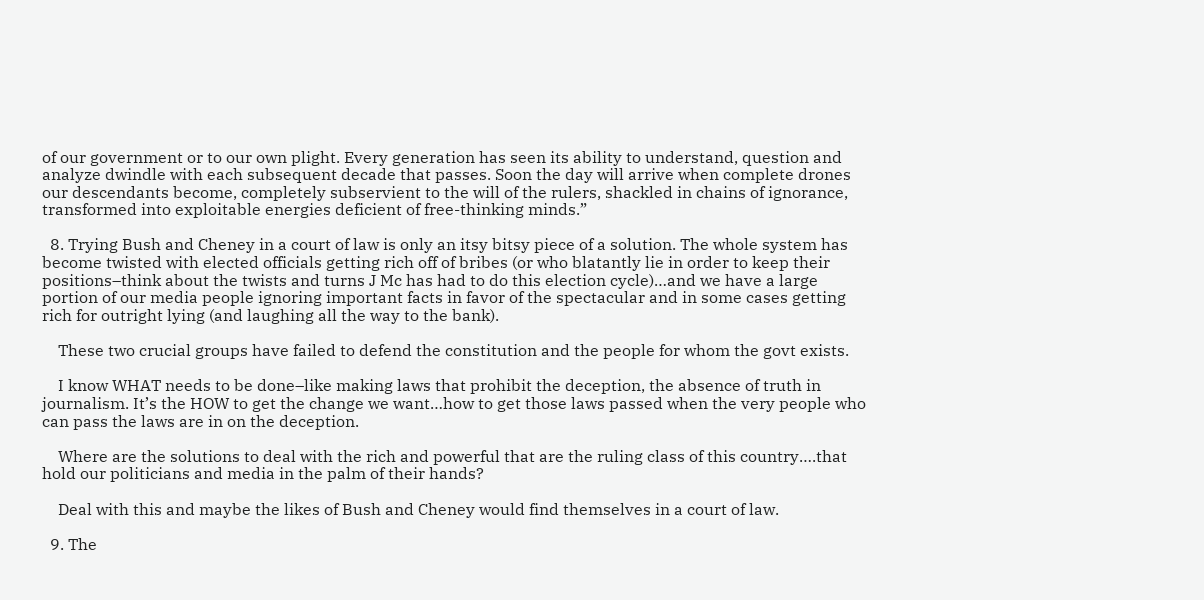of our government or to our own plight. Every generation has seen its ability to understand, question and analyze dwindle with each subsequent decade that passes. Soon the day will arrive when complete drones our descendants become, completely subservient to the will of the rulers, shackled in chains of ignorance, transformed into exploitable energies deficient of free-thinking minds.”

  8. Trying Bush and Cheney in a court of law is only an itsy bitsy piece of a solution. The whole system has become twisted with elected officials getting rich off of bribes (or who blatantly lie in order to keep their positions–think about the twists and turns J Mc has had to do this election cycle)…and we have a large portion of our media people ignoring important facts in favor of the spectacular and in some cases getting rich for outright lying (and laughing all the way to the bank).

    These two crucial groups have failed to defend the constitution and the people for whom the govt exists.

    I know WHAT needs to be done–like making laws that prohibit the deception, the absence of truth in journalism. It’s the HOW to get the change we want…how to get those laws passed when the very people who can pass the laws are in on the deception.

    Where are the solutions to deal with the rich and powerful that are the ruling class of this country….that hold our politicians and media in the palm of their hands?

    Deal with this and maybe the likes of Bush and Cheney would find themselves in a court of law.

  9. The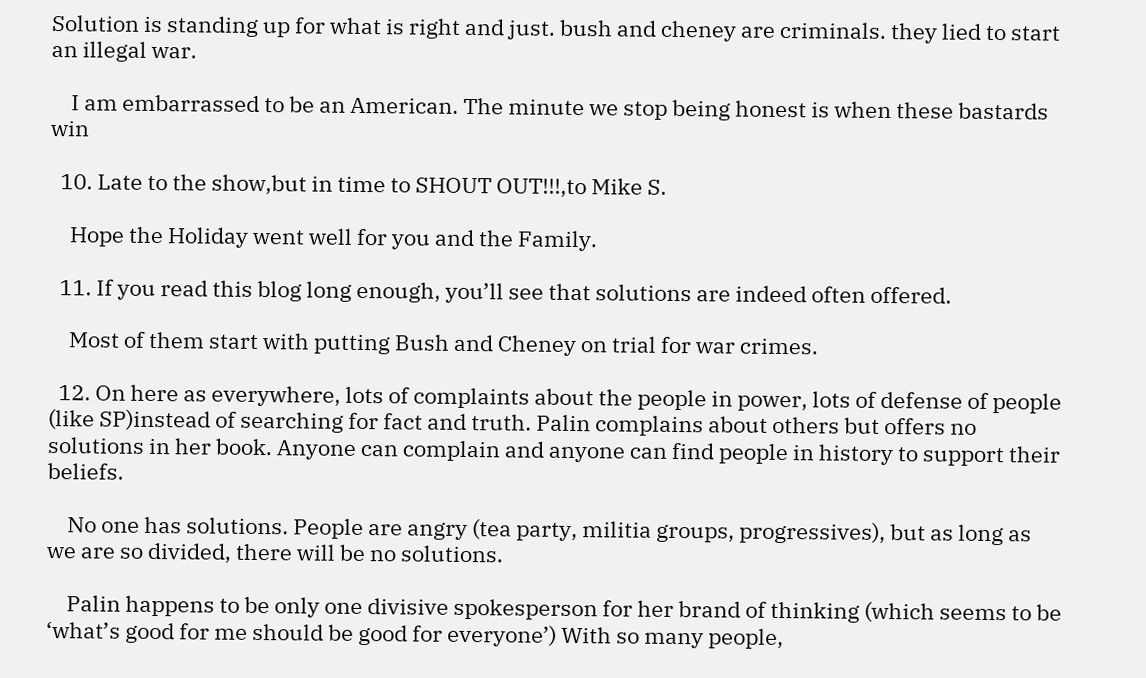Solution is standing up for what is right and just. bush and cheney are criminals. they lied to start an illegal war.

    I am embarrassed to be an American. The minute we stop being honest is when these bastards win

  10. Late to the show,but in time to SHOUT OUT!!!,to Mike S.

    Hope the Holiday went well for you and the Family.

  11. If you read this blog long enough, you’ll see that solutions are indeed often offered.

    Most of them start with putting Bush and Cheney on trial for war crimes.

  12. On here as everywhere, lots of complaints about the people in power, lots of defense of people (like SP)instead of searching for fact and truth. Palin complains about others but offers no solutions in her book. Anyone can complain and anyone can find people in history to support their beliefs.

    No one has solutions. People are angry (tea party, militia groups, progressives), but as long as we are so divided, there will be no solutions.

    Palin happens to be only one divisive spokesperson for her brand of thinking (which seems to be ‘what’s good for me should be good for everyone’) With so many people,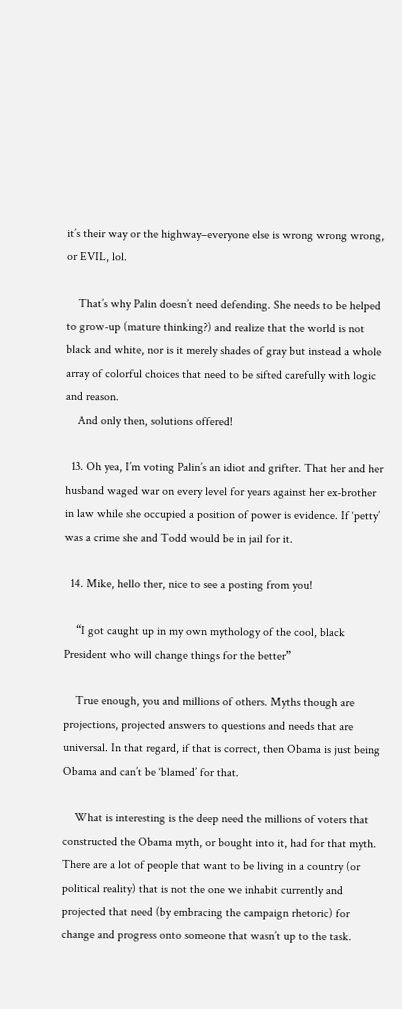it’s their way or the highway–everyone else is wrong wrong wrong, or EVIL, lol.

    That’s why Palin doesn’t need defending. She needs to be helped to grow-up (mature thinking?) and realize that the world is not black and white, nor is it merely shades of gray but instead a whole array of colorful choices that need to be sifted carefully with logic and reason.
    And only then, solutions offered!

  13. Oh yea, I’m voting Palin’s an idiot and grifter. That her and her husband waged war on every level for years against her ex-brother in law while she occupied a position of power is evidence. If ‘petty’ was a crime she and Todd would be in jail for it.

  14. Mike, hello ther, nice to see a posting from you!

    “I got caught up in my own mythology of the cool, black President who will change things for the better”

    True enough, you and millions of others. Myths though are projections, projected answers to questions and needs that are universal. In that regard, if that is correct, then Obama is just being Obama and can’t be ‘blamed’ for that.

    What is interesting is the deep need the millions of voters that constructed the Obama myth, or bought into it, had for that myth. There are a lot of people that want to be living in a country (or political reality) that is not the one we inhabit currently and projected that need (by embracing the campaign rhetoric) for change and progress onto someone that wasn’t up to the task.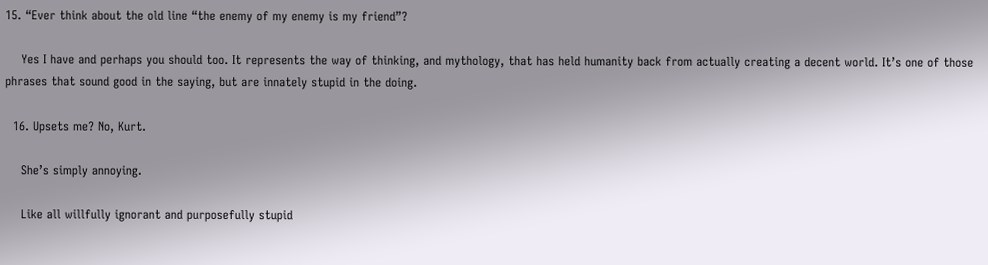15. “Ever think about the old line “the enemy of my enemy is my friend”?

    Yes I have and perhaps you should too. It represents the way of thinking, and mythology, that has held humanity back from actually creating a decent world. It’s one of those phrases that sound good in the saying, but are innately stupid in the doing.

  16. Upsets me? No, Kurt.

    She’s simply annoying.

    Like all willfully ignorant and purposefully stupid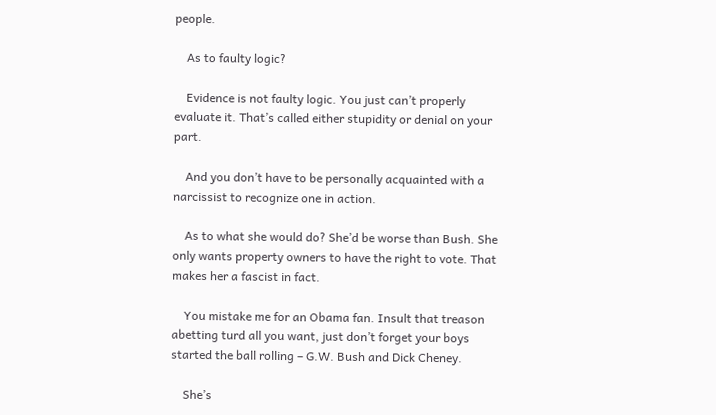people.

    As to faulty logic?

    Evidence is not faulty logic. You just can’t properly evaluate it. That’s called either stupidity or denial on your part.

    And you don’t have to be personally acquainted with a narcissist to recognize one in action.

    As to what she would do? She’d be worse than Bush. She only wants property owners to have the right to vote. That makes her a fascist in fact.

    You mistake me for an Obama fan. Insult that treason abetting turd all you want, just don’t forget your boys started the ball rolling – G.W. Bush and Dick Cheney.

    She’s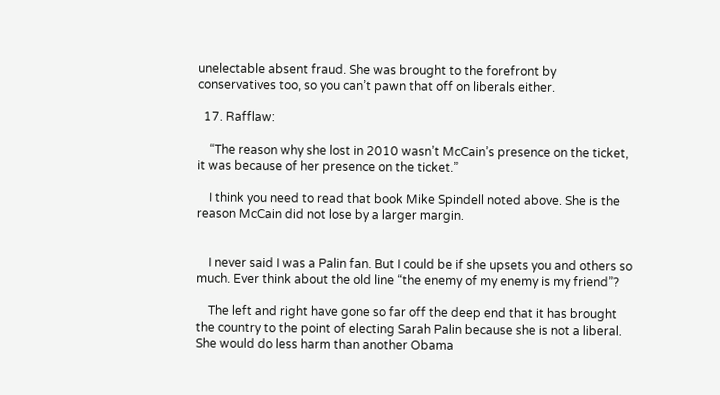unelectable absent fraud. She was brought to the forefront by conservatives too, so you can’t pawn that off on liberals either.

  17. Rafflaw:

    “The reason why she lost in 2010 wasn’t McCain’s presence on the ticket, it was because of her presence on the ticket.”

    I think you need to read that book Mike Spindell noted above. She is the reason McCain did not lose by a larger margin.


    I never said I was a Palin fan. But I could be if she upsets you and others so much. Ever think about the old line “the enemy of my enemy is my friend”?

    The left and right have gone so far off the deep end that it has brought the country to the point of electing Sarah Palin because she is not a liberal. She would do less harm than another Obama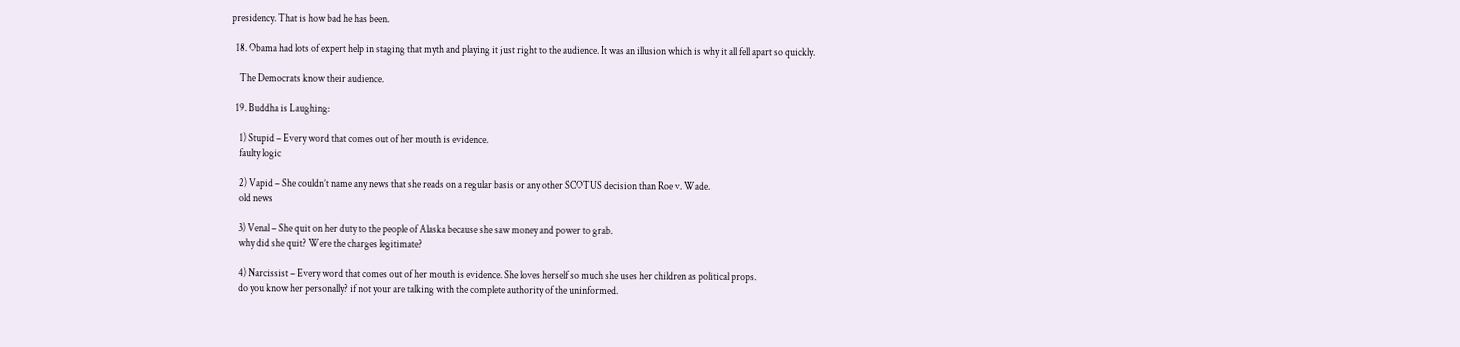presidency. That is how bad he has been.

  18. Obama had lots of expert help in staging that myth and playing it just right to the audience. It was an illusion which is why it all fell apart so quickly.

    The Democrats know their audience.

  19. Buddha is Laughing:

    1) Stupid – Every word that comes out of her mouth is evidence.
    faulty logic

    2) Vapid – She couldn’t name any news that she reads on a regular basis or any other SCOTUS decision than Roe v. Wade.
    old news

    3) Venal – She quit on her duty to the people of Alaska because she saw money and power to grab.
    why did she quit? Were the charges legitimate?

    4) Narcissist – Every word that comes out of her mouth is evidence. She loves herself so much she uses her children as political props.
    do you know her personally? if not your are talking with the complete authority of the uninformed.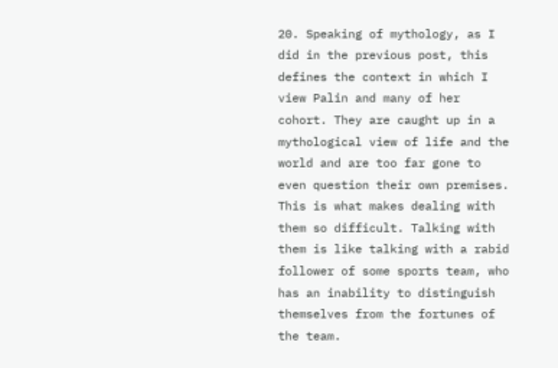20. Speaking of mythology, as I did in the previous post, this defines the context in which I view Palin and many of her cohort. They are caught up in a mythological view of life and the world and are too far gone to even question their own premises. This is what makes dealing with them so difficult. Talking with them is like talking with a rabid follower of some sports team, who has an inability to distinguish themselves from the fortunes of the team.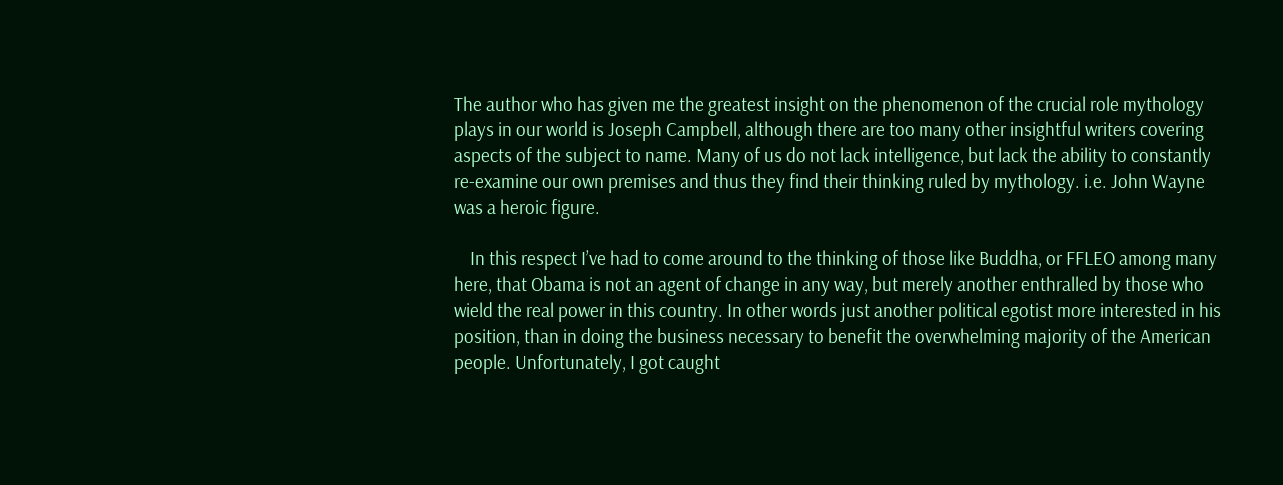The author who has given me the greatest insight on the phenomenon of the crucial role mythology plays in our world is Joseph Campbell, although there are too many other insightful writers covering aspects of the subject to name. Many of us do not lack intelligence, but lack the ability to constantly re-examine our own premises and thus they find their thinking ruled by mythology. i.e. John Wayne was a heroic figure.

    In this respect I’ve had to come around to the thinking of those like Buddha, or FFLEO among many here, that Obama is not an agent of change in any way, but merely another enthralled by those who wield the real power in this country. In other words just another political egotist more interested in his position, than in doing the business necessary to benefit the overwhelming majority of the American people. Unfortunately, I got caught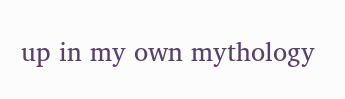up in my own mythology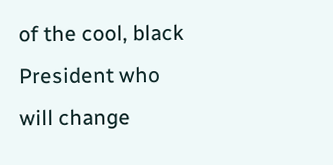of the cool, black President who will change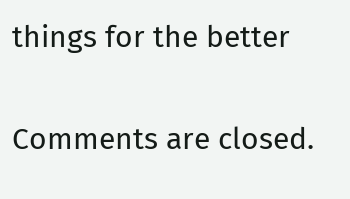things for the better

Comments are closed.